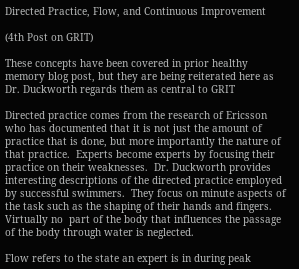Directed Practice, Flow, and Continuous Improvement

(4th Post on GRIT)

These concepts have been covered in prior healthy memory blog post, but they are being reiterated here as Dr. Duckworth regards them as central to GRIT

Directed practice comes from the research of Ericsson who has documented that it is not just the amount of practice that is done, but more importantly the nature of that practice.  Experts become experts by focusing their practice on their weaknesses.  Dr. Duckworth provides interesting descriptions of the directed practice employed by successful swimmers.  They focus on minute aspects of the task such as the shaping of their hands and fingers.  Virtually no  part of the body that influences the passage of the body through water is neglected.

Flow refers to the state an expert is in during peak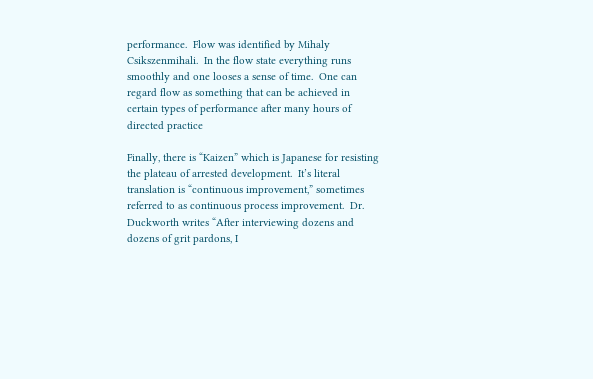performance.  Flow was identified by Mihaly Csikszenmihali.  In the flow state everything runs smoothly and one looses a sense of time.  One can regard flow as something that can be achieved in certain types of performance after many hours of directed practice

Finally, there is “Kaizen” which is Japanese for resisting the plateau of arrested development.  It’s literal translation is “continuous improvement,” sometimes referred to as continuous process improvement.  Dr. Duckworth writes “After interviewing dozens and dozens of grit pardons, I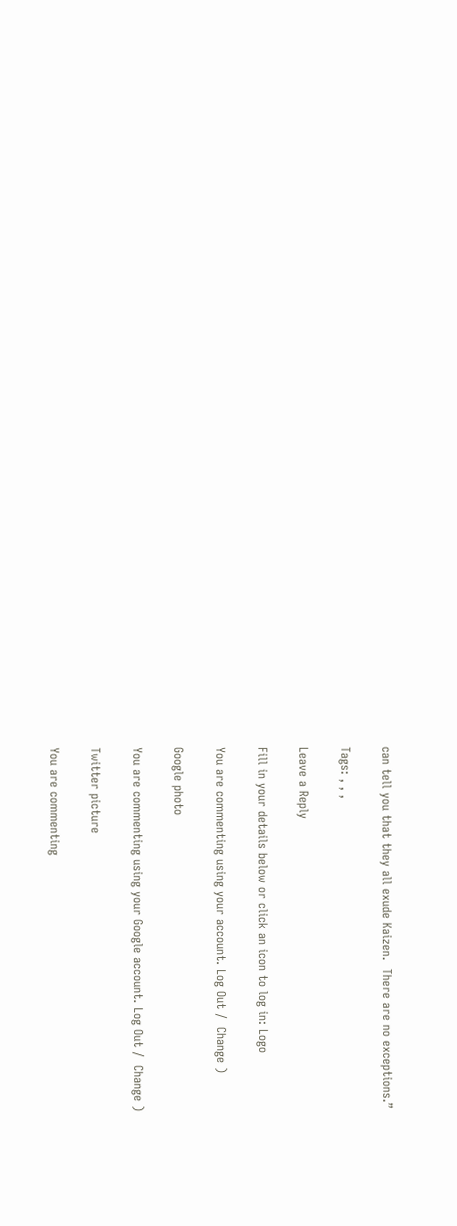can tell you that they all exude Kaizen.  There are no exceptions.”

Tags: , , ,

Leave a Reply

Fill in your details below or click an icon to log in: Logo

You are commenting using your account. Log Out /  Change )

Google photo

You are commenting using your Google account. Log Out /  Change )

Twitter picture

You are commenting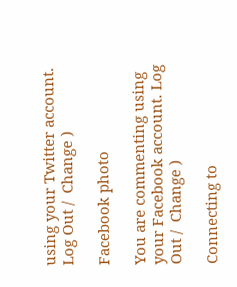using your Twitter account. Log Out /  Change )

Facebook photo

You are commenting using your Facebook account. Log Out /  Change )

Connecting to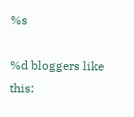%s

%d bloggers like this: